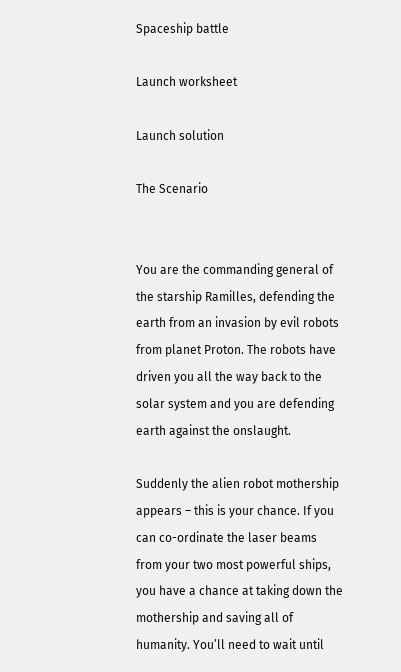Spaceship battle

Launch worksheet

Launch solution

The Scenario


You are the commanding general of the starship Ramilles, defending the earth from an invasion by evil robots from planet Proton. The robots have driven you all the way back to the solar system and you are defending earth against the onslaught.

Suddenly the alien robot mothership appears – this is your chance. If you can co-ordinate the laser beams from your two most powerful ships, you have a chance at taking down the mothership and saving all of humanity. You’ll need to wait until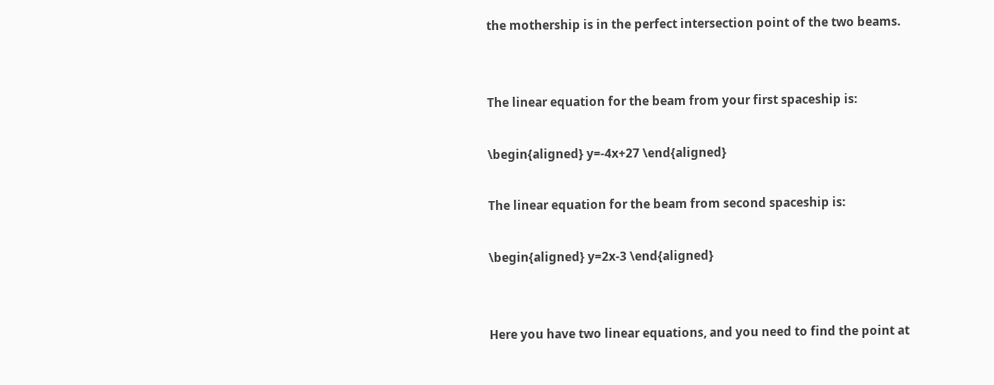the mothership is in the perfect intersection point of the two beams.


The linear equation for the beam from your first spaceship is:

\begin{aligned} y=-4x+27 \end{aligned}

The linear equation for the beam from second spaceship is:

\begin{aligned} y=2x-3 \end{aligned}


Here you have two linear equations, and you need to find the point at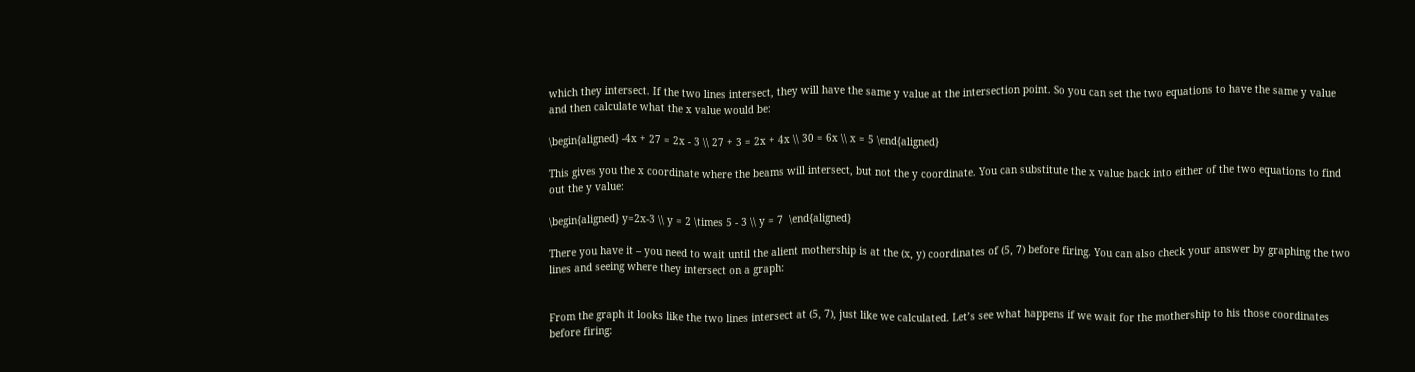which they intersect. If the two lines intersect, they will have the same y value at the intersection point. So you can set the two equations to have the same y value and then calculate what the x value would be:

\begin{aligned} -4x + 27 = 2x - 3 \\ 27 + 3 = 2x + 4x \\ 30 = 6x \\ x = 5 \end{aligned}

This gives you the x coordinate where the beams will intersect, but not the y coordinate. You can substitute the x value back into either of the two equations to find out the y value:

\begin{aligned} y=2x-3 \\ y = 2 \times 5 - 3 \\ y = 7  \end{aligned}

There you have it – you need to wait until the alient mothership is at the (x, y) coordinates of (5, 7) before firing. You can also check your answer by graphing the two lines and seeing where they intersect on a graph:


From the graph it looks like the two lines intersect at (5, 7), just like we calculated. Let’s see what happens if we wait for the mothership to his those coordinates before firing: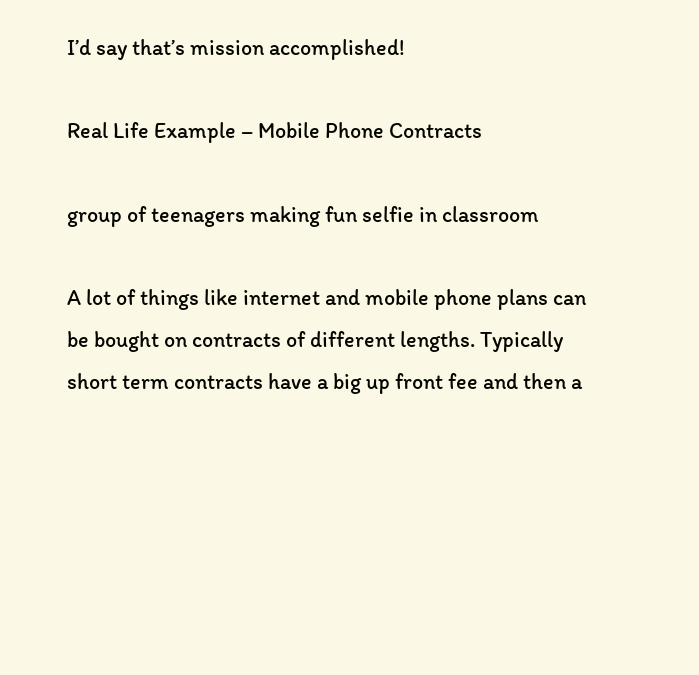I’d say that’s mission accomplished!

Real Life Example – Mobile Phone Contracts

group of teenagers making fun selfie in classroom

A lot of things like internet and mobile phone plans can be bought on contracts of different lengths. Typically short term contracts have a big up front fee and then a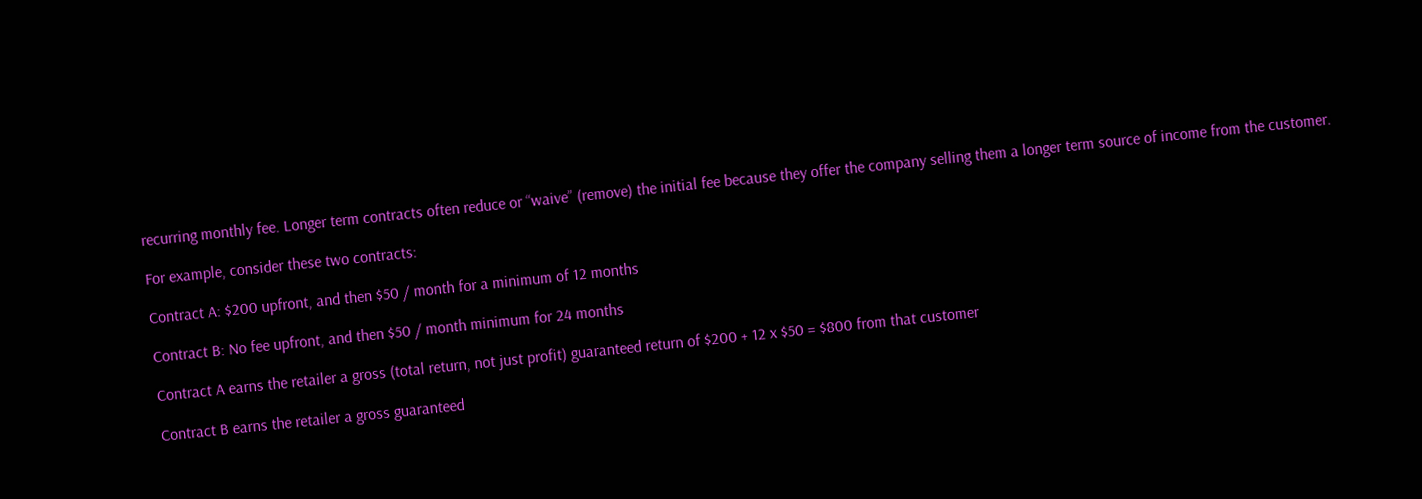recurring monthly fee. Longer term contracts often reduce or “waive” (remove) the initial fee because they offer the company selling them a longer term source of income from the customer.

For example, consider these two contracts:

Contract A: $200 upfront, and then $50 / month for a minimum of 12 months

Contract B: No fee upfront, and then $50 / month minimum for 24 months

Contract A earns the retailer a gross (total return, not just profit) guaranteed return of $200 + 12 x $50 = $800 from that customer

Contract B earns the retailer a gross guaranteed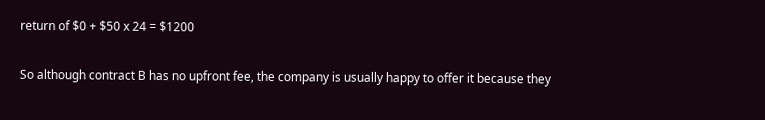return of $0 + $50 x 24 = $1200

So although contract B has no upfront fee, the company is usually happy to offer it because they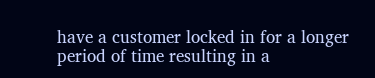have a customer locked in for a longer period of time resulting in a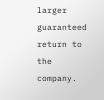larger guaranteed return to the company.